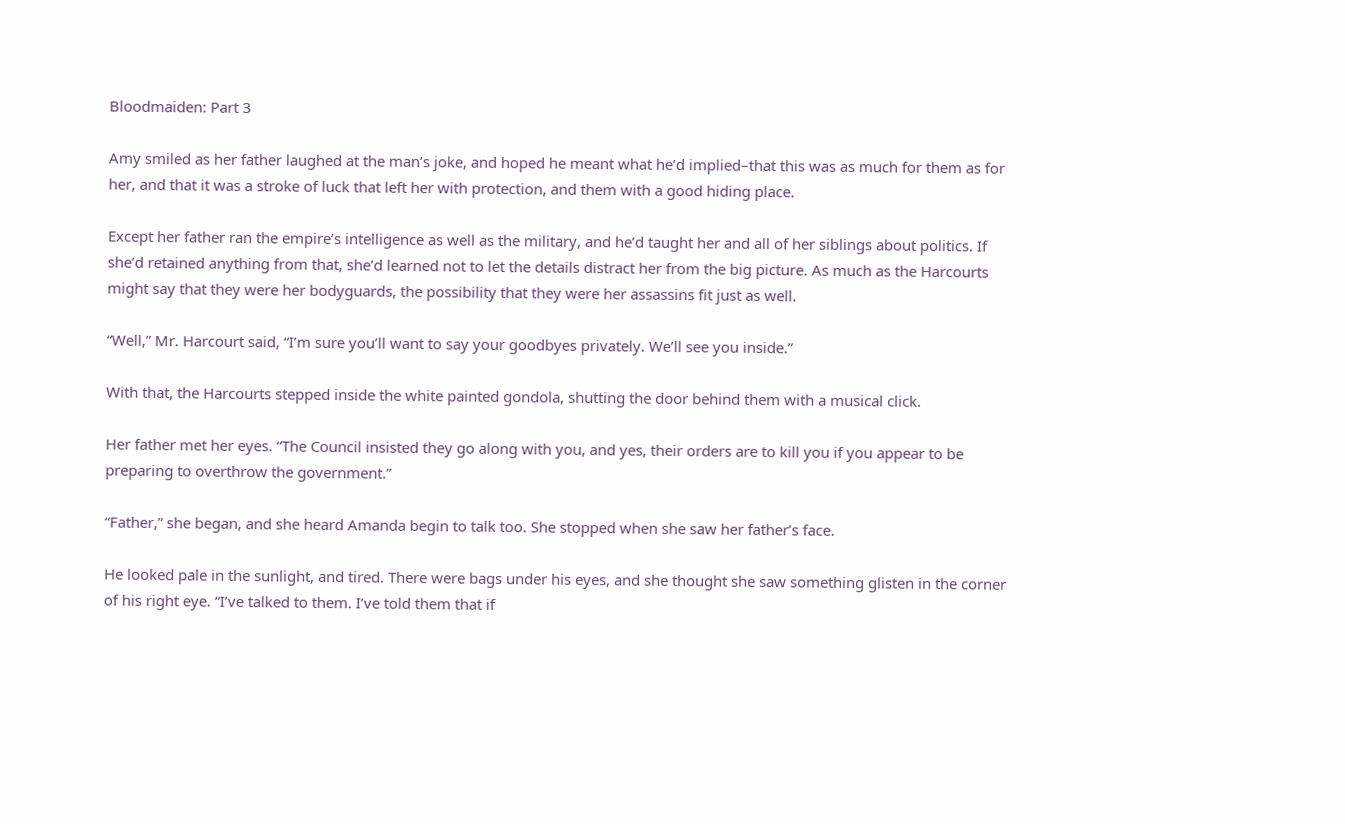Bloodmaiden: Part 3

Amy smiled as her father laughed at the man’s joke, and hoped he meant what he’d implied–that this was as much for them as for her, and that it was a stroke of luck that left her with protection, and them with a good hiding place.

Except her father ran the empire’s intelligence as well as the military, and he’d taught her and all of her siblings about politics. If she’d retained anything from that, she’d learned not to let the details distract her from the big picture. As much as the Harcourts might say that they were her bodyguards, the possibility that they were her assassins fit just as well.

“Well,” Mr. Harcourt said, “I’m sure you’ll want to say your goodbyes privately. We’ll see you inside.”

With that, the Harcourts stepped inside the white painted gondola, shutting the door behind them with a musical click.

Her father met her eyes. “The Council insisted they go along with you, and yes, their orders are to kill you if you appear to be preparing to overthrow the government.”

“Father,” she began, and she heard Amanda begin to talk too. She stopped when she saw her father’s face.

He looked pale in the sunlight, and tired. There were bags under his eyes, and she thought she saw something glisten in the corner of his right eye. “I’ve talked to them. I’ve told them that if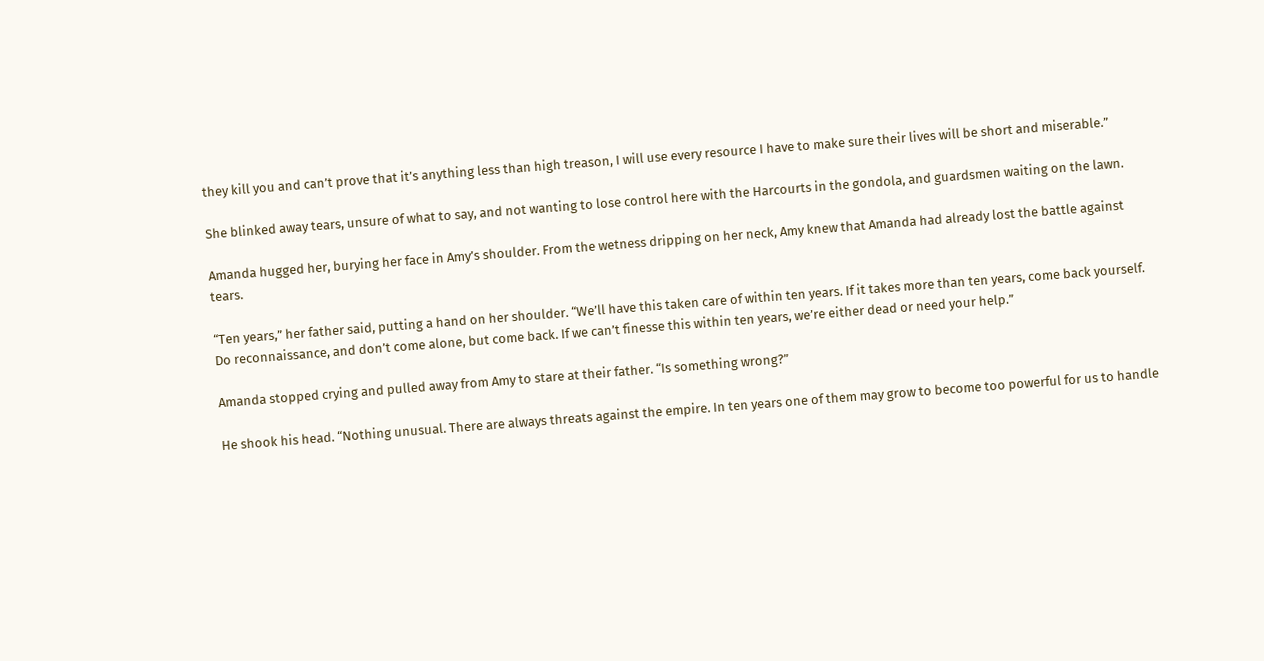they kill you and can’t prove that it’s anything less than high treason, I will use every resource I have to make sure their lives will be short and miserable.”

She blinked away tears, unsure of what to say, and not wanting to lose control here with the Harcourts in the gondola, and guardsmen waiting on the lawn.

Amanda hugged her, burying her face in Amy’s shoulder. From the wetness dripping on her neck, Amy knew that Amanda had already lost the battle against tears.

“Ten years,” her father said, putting a hand on her shoulder. “We’ll have this taken care of within ten years. If it takes more than ten years, come back yourself. Do reconnaissance, and don’t come alone, but come back. If we can’t finesse this within ten years, we’re either dead or need your help.”

Amanda stopped crying and pulled away from Amy to stare at their father. “Is something wrong?”

He shook his head. “Nothing unusual. There are always threats against the empire. In ten years one of them may grow to become too powerful for us to handle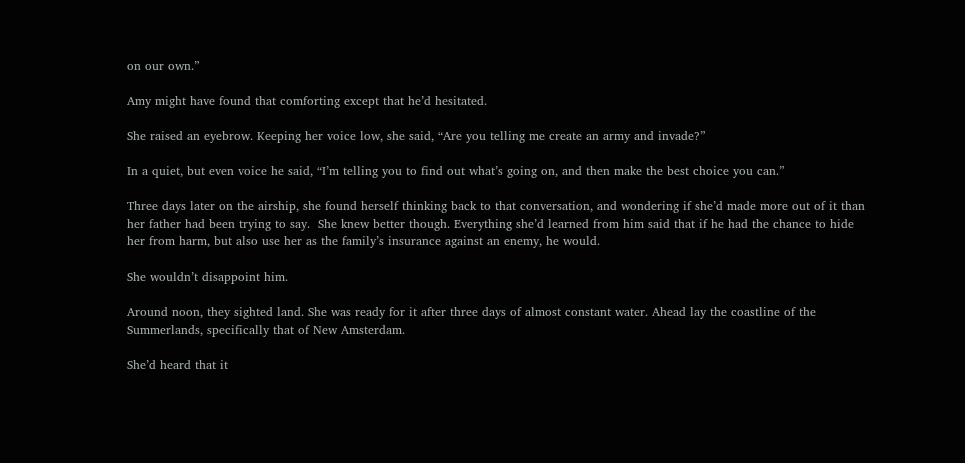on our own.”

Amy might have found that comforting except that he’d hesitated.

She raised an eyebrow. Keeping her voice low, she said, “Are you telling me create an army and invade?”

In a quiet, but even voice he said, “I’m telling you to find out what’s going on, and then make the best choice you can.”

Three days later on the airship, she found herself thinking back to that conversation, and wondering if she’d made more out of it than her father had been trying to say.  She knew better though. Everything she’d learned from him said that if he had the chance to hide her from harm, but also use her as the family’s insurance against an enemy, he would.

She wouldn’t disappoint him.

Around noon, they sighted land. She was ready for it after three days of almost constant water. Ahead lay the coastline of the Summerlands, specifically that of New Amsterdam.

She’d heard that it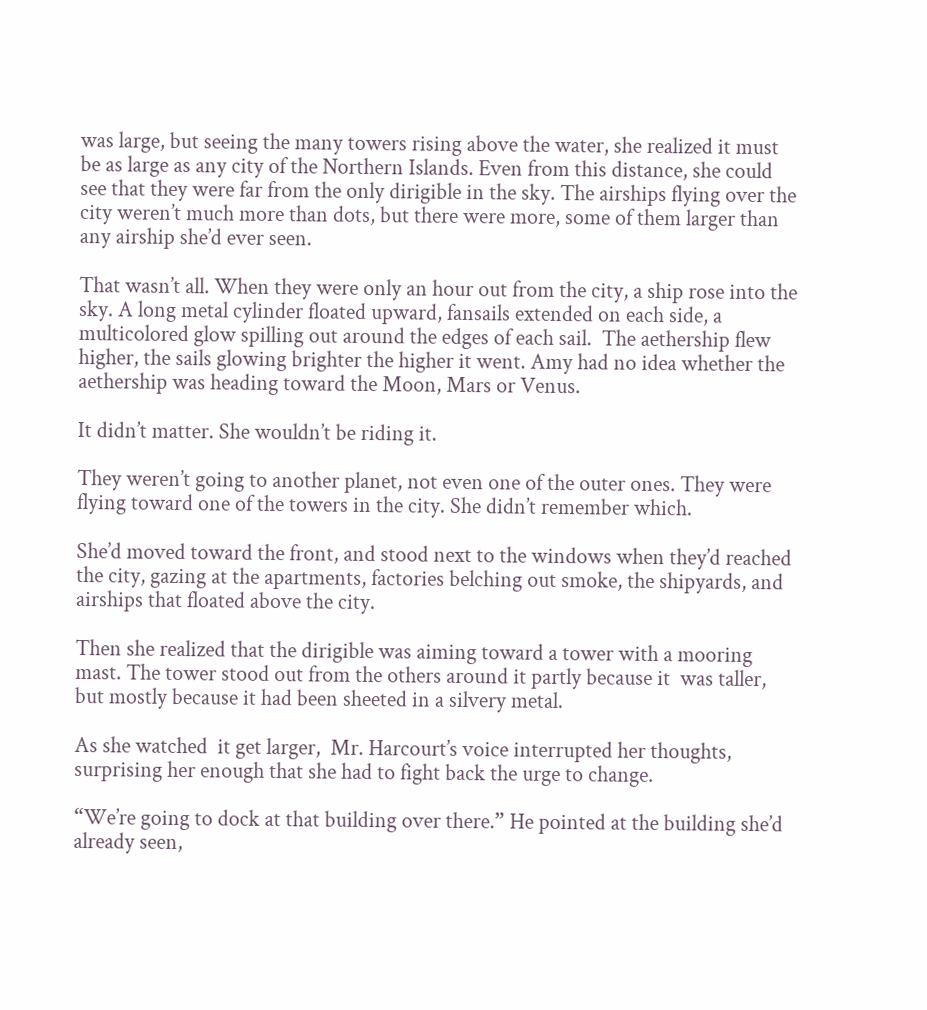was large, but seeing the many towers rising above the water, she realized it must be as large as any city of the Northern Islands. Even from this distance, she could see that they were far from the only dirigible in the sky. The airships flying over the city weren’t much more than dots, but there were more, some of them larger than any airship she’d ever seen.

That wasn’t all. When they were only an hour out from the city, a ship rose into the sky. A long metal cylinder floated upward, fansails extended on each side, a multicolored glow spilling out around the edges of each sail.  The aethership flew higher, the sails glowing brighter the higher it went. Amy had no idea whether the aethership was heading toward the Moon, Mars or Venus.

It didn’t matter. She wouldn’t be riding it.

They weren’t going to another planet, not even one of the outer ones. They were flying toward one of the towers in the city. She didn’t remember which.

She’d moved toward the front, and stood next to the windows when they’d reached the city, gazing at the apartments, factories belching out smoke, the shipyards, and airships that floated above the city.

Then she realized that the dirigible was aiming toward a tower with a mooring mast. The tower stood out from the others around it partly because it  was taller, but mostly because it had been sheeted in a silvery metal.

As she watched  it get larger,  Mr. Harcourt’s voice interrupted her thoughts, surprising her enough that she had to fight back the urge to change.

“We’re going to dock at that building over there.” He pointed at the building she’d already seen,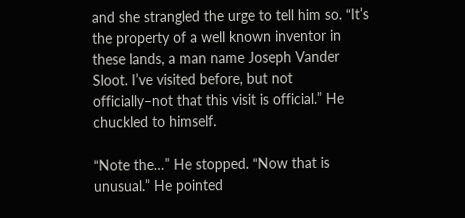and she strangled the urge to tell him so. “It’s the property of a well known inventor in these lands, a man name Joseph Vander Sloot. I’ve visited before, but not officially–not that this visit is official.” He chuckled to himself.

“Note the…” He stopped. “Now that is unusual.” He pointed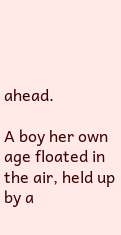ahead.

A boy her own age floated in the air, held up by a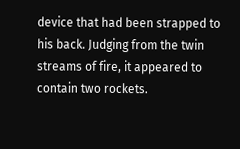device that had been strapped to his back. Judging from the twin streams of fire, it appeared to contain two rockets.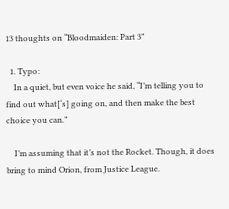13 thoughts on “Bloodmaiden: Part 3”

  1. Typo:
    In a quiet, but even voice he said, “I’m telling you to find out what[‘s] going on, and then make the best choice you can.”

    I’m assuming that it’s not the Rocket. Though, it does bring to mind Orion, from Justice League.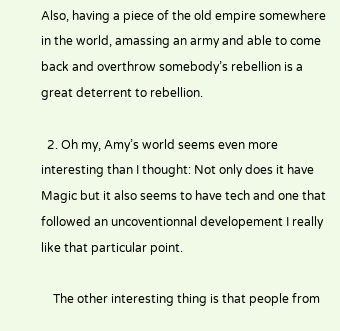Also, having a piece of the old empire somewhere in the world, amassing an army and able to come back and overthrow somebody’s rebellion is a great deterrent to rebellion.

  2. Oh my, Amy’s world seems even more interesting than I thought: Not only does it have Magic but it also seems to have tech and one that followed an uncoventionnal developement I really like that particular point.

    The other interesting thing is that people from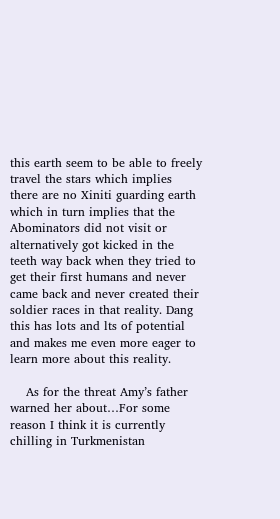this earth seem to be able to freely travel the stars which implies there are no Xiniti guarding earth which in turn implies that the Abominators did not visit or alternatively got kicked in the teeth way back when they tried to get their first humans and never came back and never created their soldier races in that reality. Dang this has lots and lts of potential and makes me even more eager to learn more about this reality.

    As for the threat Amy’s father warned her about…For some reason I think it is currently chilling in Turkmenistan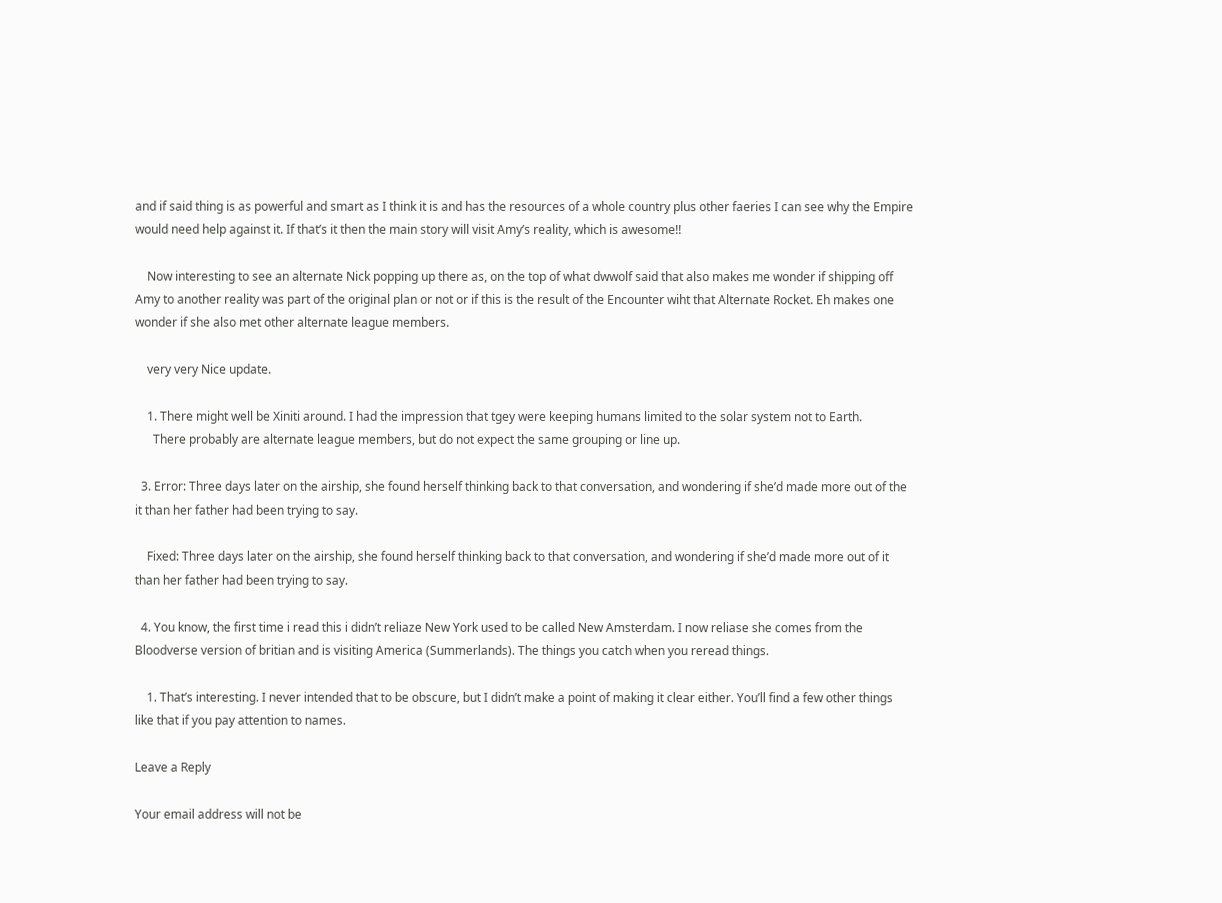and if said thing is as powerful and smart as I think it is and has the resources of a whole country plus other faeries I can see why the Empire would need help against it. If that’s it then the main story will visit Amy’s reality, which is awesome!!

    Now interesting to see an alternate Nick popping up there as, on the top of what dwwolf said that also makes me wonder if shipping off Amy to another reality was part of the original plan or not or if this is the result of the Encounter wiht that Alternate Rocket. Eh makes one wonder if she also met other alternate league members.

    very very Nice update.

    1. There might well be Xiniti around. I had the impression that tgey were keeping humans limited to the solar system not to Earth.
      There probably are alternate league members, but do not expect the same grouping or line up.

  3. Error: Three days later on the airship, she found herself thinking back to that conversation, and wondering if she’d made more out of the it than her father had been trying to say.

    Fixed: Three days later on the airship, she found herself thinking back to that conversation, and wondering if she’d made more out of it than her father had been trying to say.

  4. You know, the first time i read this i didn’t reliaze New York used to be called New Amsterdam. I now reliase she comes from the Bloodverse version of britian and is visiting America (Summerlands). The things you catch when you reread things.

    1. That’s interesting. I never intended that to be obscure, but I didn’t make a point of making it clear either. You’ll find a few other things like that if you pay attention to names.

Leave a Reply

Your email address will not be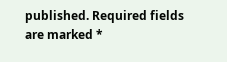published. Required fields are marked *